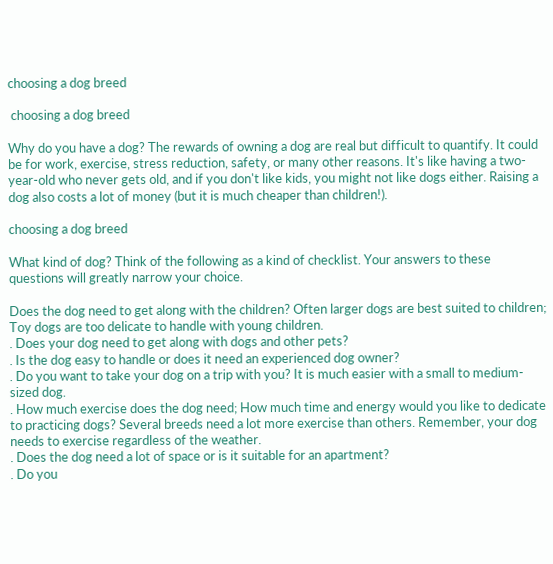choosing a dog breed

 choosing a dog breed

Why do you have a dog? The rewards of owning a dog are real but difficult to quantify. It could be for work, exercise, stress reduction, safety, or many other reasons. It's like having a two-year-old who never gets old, and if you don't like kids, you might not like dogs either. Raising a dog also costs a lot of money (but it is much cheaper than children!).

choosing a dog breed

What kind of dog? Think of the following as a kind of checklist. Your answers to these questions will greatly narrow your choice.

Does the dog need to get along with the children? Often larger dogs are best suited to children; Toy dogs are too delicate to handle with young children.
. Does your dog need to get along with dogs and other pets?
. Is the dog easy to handle or does it need an experienced dog owner?
. Do you want to take your dog on a trip with you? It is much easier with a small to medium-sized dog.
. How much exercise does the dog need; How much time and energy would you like to dedicate to practicing dogs? Several breeds need a lot more exercise than others. Remember, your dog needs to exercise regardless of the weather.
. Does the dog need a lot of space or is it suitable for an apartment?
. Do you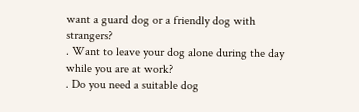want a guard dog or a friendly dog with strangers?
. Want to leave your dog alone during the day while you are at work?
. Do you need a suitable dog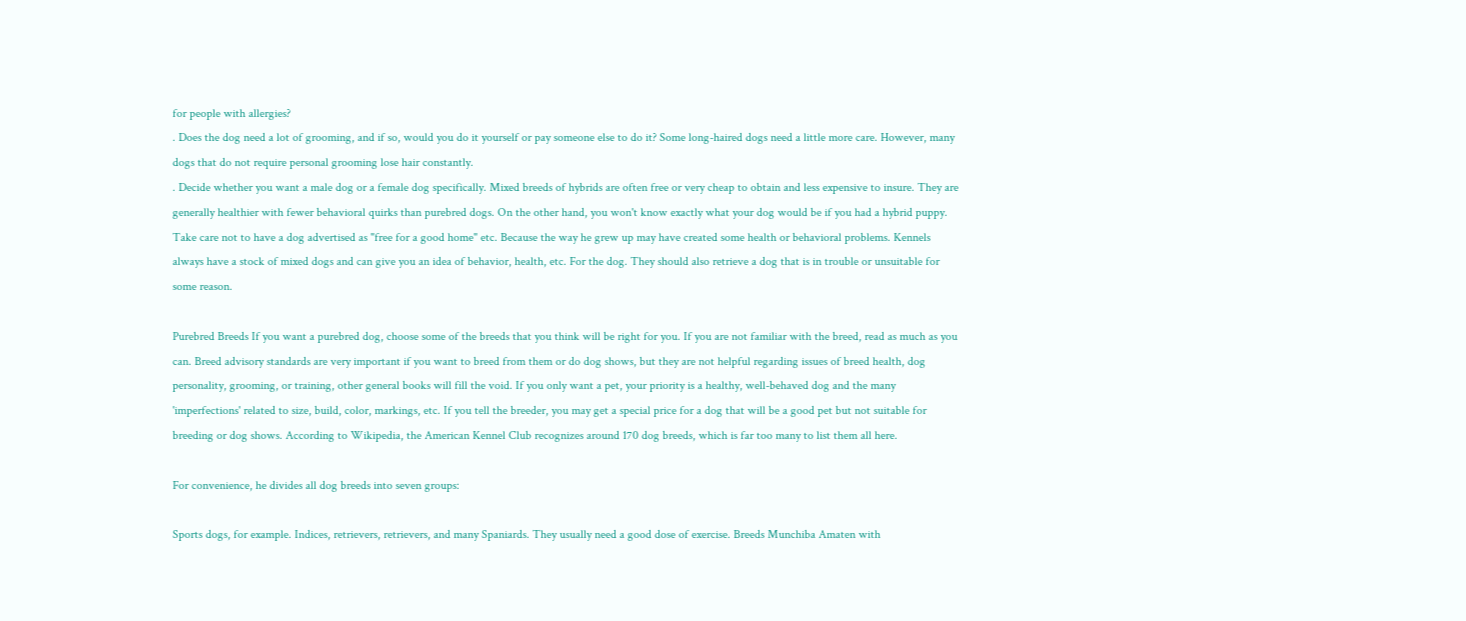for people with allergies?
. Does the dog need a lot of grooming, and if so, would you do it yourself or pay someone else to do it? Some long-haired dogs need a little more care. However, many dogs that do not require personal grooming lose hair constantly.
. Decide whether you want a male dog or a female dog specifically. Mixed breeds of hybrids are often free or very cheap to obtain and less expensive to insure. They are generally healthier with fewer behavioral quirks than purebred dogs. On the other hand, you won't know exactly what your dog would be if you had a hybrid puppy. Take care not to have a dog advertised as "free for a good home" etc. Because the way he grew up may have created some health or behavioral problems. Kennels always have a stock of mixed dogs and can give you an idea of behavior, health, etc. For the dog. They should also retrieve a dog that is in trouble or unsuitable for some reason.

Purebred Breeds If you want a purebred dog, choose some of the breeds that you think will be right for you. If you are not familiar with the breed, read as much as you can. Breed advisory standards are very important if you want to breed from them or do dog shows, but they are not helpful regarding issues of breed health, dog personality, grooming, or training, other general books will fill the void. If you only want a pet, your priority is a healthy, well-behaved dog and the many 'imperfections' related to size, build, color, markings, etc. If you tell the breeder, you may get a special price for a dog that will be a good pet but not suitable for breeding or dog shows. According to Wikipedia, the American Kennel Club recognizes around 170 dog breeds, which is far too many to list them all here.

For convenience, he divides all dog breeds into seven groups:

Sports dogs, for example. Indices, retrievers, retrievers, and many Spaniards. They usually need a good dose of exercise. Breeds Munchiba Amaten with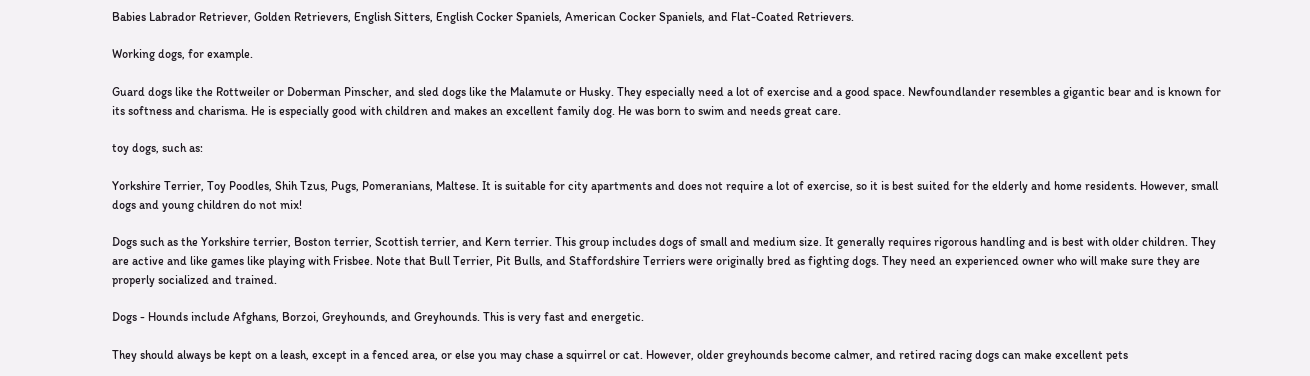Babies Labrador Retriever, Golden Retrievers, English Sitters, English Cocker Spaniels, American Cocker Spaniels, and Flat-Coated Retrievers.

Working dogs, for example.

Guard dogs like the Rottweiler or Doberman Pinscher, and sled dogs like the Malamute or Husky. They especially need a lot of exercise and a good space. Newfoundlander resembles a gigantic bear and is known for its softness and charisma. He is especially good with children and makes an excellent family dog. He was born to swim and needs great care.

toy dogs, such as:

Yorkshire Terrier, Toy Poodles, Shih Tzus, Pugs, Pomeranians, Maltese. It is suitable for city apartments and does not require a lot of exercise, so it is best suited for the elderly and home residents. However, small dogs and young children do not mix!

Dogs such as the Yorkshire terrier, Boston terrier, Scottish terrier, and Kern terrier. This group includes dogs of small and medium size. It generally requires rigorous handling and is best with older children. They are active and like games like playing with Frisbee. Note that Bull Terrier, Pit Bulls, and Staffordshire Terriers were originally bred as fighting dogs. They need an experienced owner who will make sure they are properly socialized and trained.

Dogs - Hounds include Afghans, Borzoi, Greyhounds, and Greyhounds. This is very fast and energetic.

They should always be kept on a leash, except in a fenced area, or else you may chase a squirrel or cat. However, older greyhounds become calmer, and retired racing dogs can make excellent pets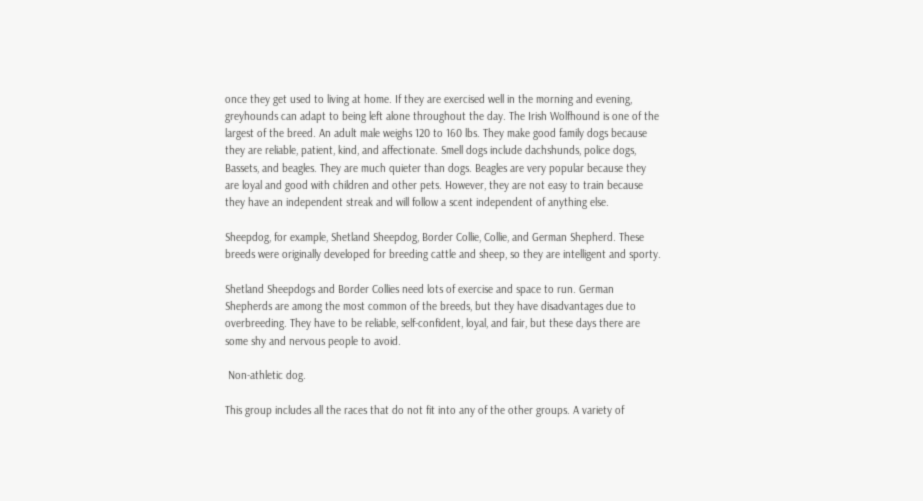once they get used to living at home. If they are exercised well in the morning and evening, greyhounds can adapt to being left alone throughout the day. The Irish Wolfhound is one of the largest of the breed. An adult male weighs 120 to 160 lbs. They make good family dogs because they are reliable, patient, kind, and affectionate. Smell dogs include dachshunds, police dogs, Bassets, and beagles. They are much quieter than dogs. Beagles are very popular because they are loyal and good with children and other pets. However, they are not easy to train because they have an independent streak and will follow a scent independent of anything else.

Sheepdog, for example, Shetland Sheepdog, Border Collie, Collie, and German Shepherd. These breeds were originally developed for breeding cattle and sheep, so they are intelligent and sporty.

Shetland Sheepdogs and Border Collies need lots of exercise and space to run. German Shepherds are among the most common of the breeds, but they have disadvantages due to overbreeding. They have to be reliable, self-confident, loyal, and fair, but these days there are some shy and nervous people to avoid.

 Non-athletic dog.

This group includes all the races that do not fit into any of the other groups. A variety of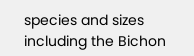species and sizes including the Bichon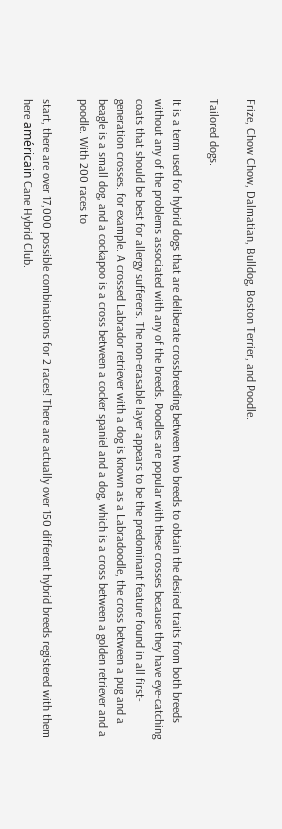Frize, Chow Chow, Dalmatian, Bulldog, Boston Terrier, and Poodle.

Tailored dogs.

It is a term used for hybrid dogs that are deliberate crossbreeding between two breeds to obtain the desired traits from both breeds without any of the problems associated with any of the breeds. Poodles are popular with these crosses because they have eye-catching coats that should be best for allergy sufferers. The non-erasable layer appears to be the predominant feature found in all first-generation crosses. for example. A crossed Labrador retriever with a dog is known as a Labradoodle, the cross between a pug and a beagle is a small dog, and a cockapoo is a cross between a cocker spaniel and a dog, which is a cross between a golden retriever and a poodle. With 200 races to

start, there are over 17,000 possible combinations for 2 races! There are actually over 150 different hybrid breeds registered with them here américain Cane Hybrid Club.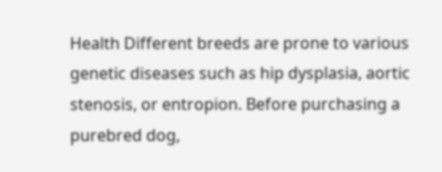Health Different breeds are prone to various genetic diseases such as hip dysplasia, aortic stenosis, or entropion. Before purchasing a purebred dog,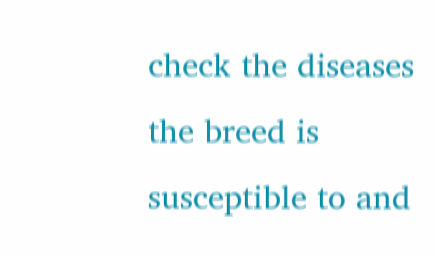check the diseases the breed is susceptible to and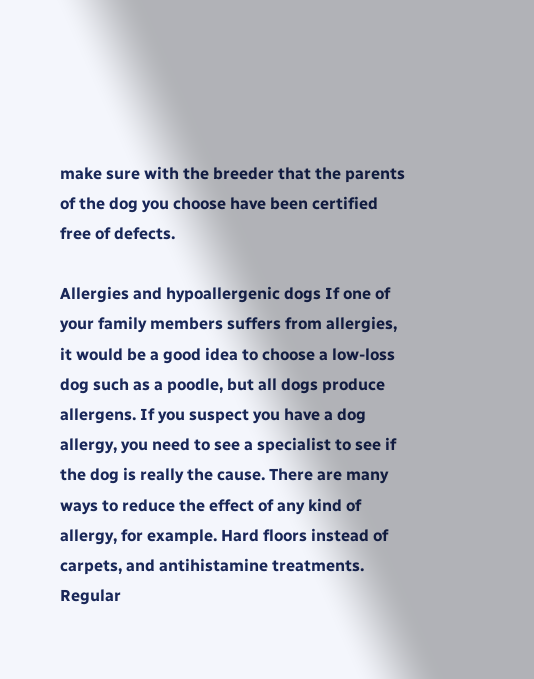make sure with the breeder that the parents of the dog you choose have been certified free of defects.

Allergies and hypoallergenic dogs If one of your family members suffers from allergies, it would be a good idea to choose a low-loss dog such as a poodle, but all dogs produce allergens. If you suspect you have a dog allergy, you need to see a specialist to see if the dog is really the cause. There are many ways to reduce the effect of any kind of allergy, for example. Hard floors instead of carpets, and antihistamine treatments. Regular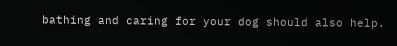bathing and caring for your dog should also help.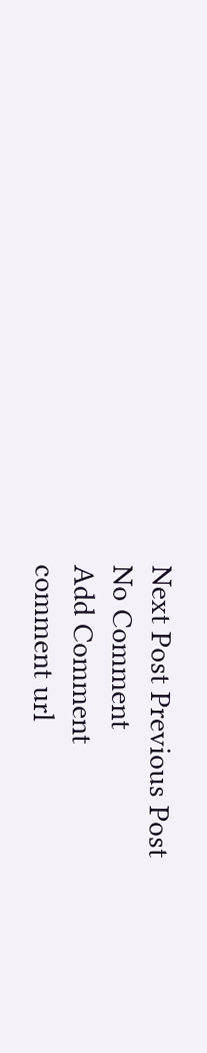Next Post Previous Post
No Comment
Add Comment
comment url